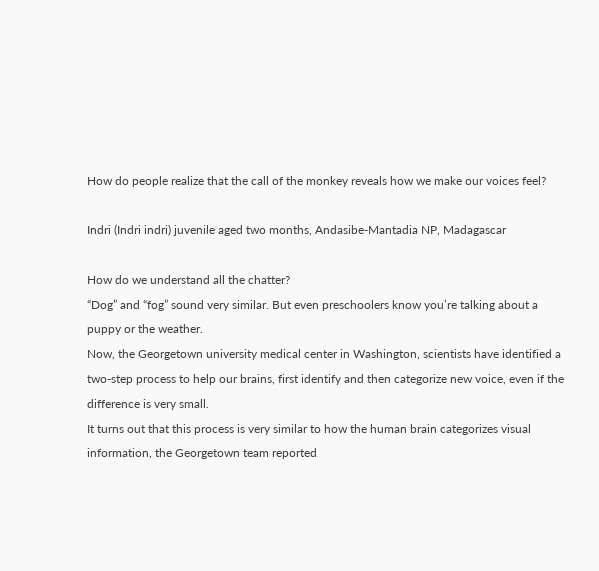How do people realize that the call of the monkey reveals how we make our voices feel?

Indri (Indri indri) juvenile aged two months, Andasibe-Mantadia NP, Madagascar

How do we understand all the chatter?
“Dog” and “fog” sound very similar. But even preschoolers know you’re talking about a puppy or the weather.
Now, the Georgetown university medical center in Washington, scientists have identified a two-step process to help our brains, first identify and then categorize new voice, even if the difference is very small.
It turns out that this process is very similar to how the human brain categorizes visual information, the Georgetown team reported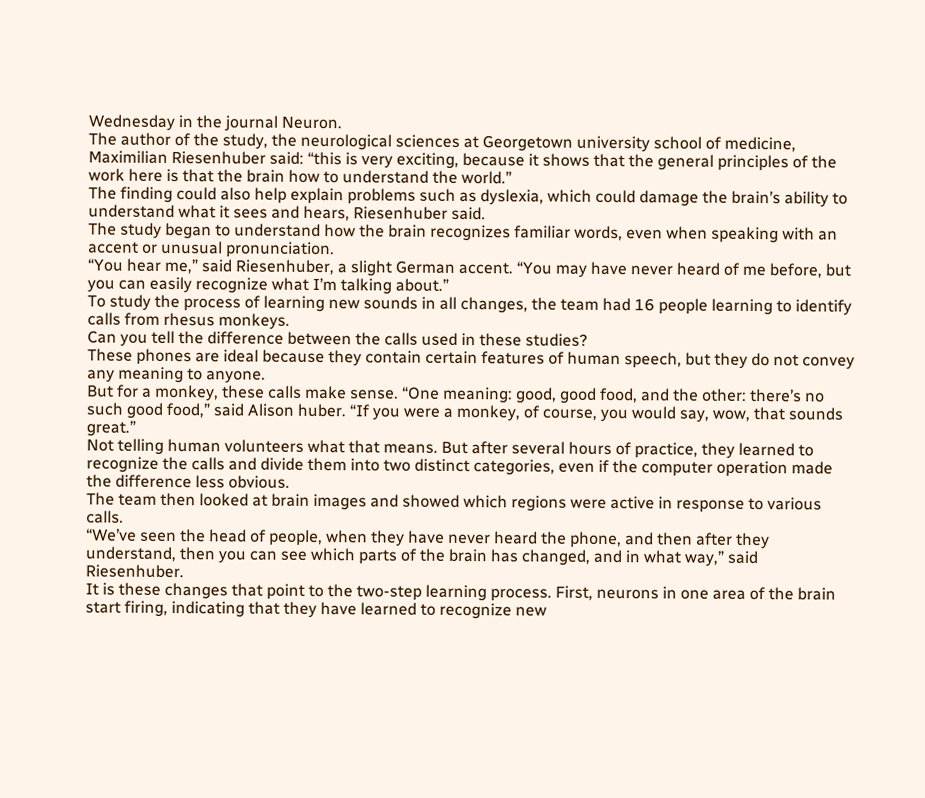Wednesday in the journal Neuron.
The author of the study, the neurological sciences at Georgetown university school of medicine, Maximilian Riesenhuber said: “this is very exciting, because it shows that the general principles of the work here is that the brain how to understand the world.”
The finding could also help explain problems such as dyslexia, which could damage the brain’s ability to understand what it sees and hears, Riesenhuber said.
The study began to understand how the brain recognizes familiar words, even when speaking with an accent or unusual pronunciation.
“You hear me,” said Riesenhuber, a slight German accent. “You may have never heard of me before, but you can easily recognize what I’m talking about.”
To study the process of learning new sounds in all changes, the team had 16 people learning to identify calls from rhesus monkeys.
Can you tell the difference between the calls used in these studies?
These phones are ideal because they contain certain features of human speech, but they do not convey any meaning to anyone.
But for a monkey, these calls make sense. “One meaning: good, good food, and the other: there’s no such good food,” said Alison huber. “If you were a monkey, of course, you would say, wow, that sounds great.”
Not telling human volunteers what that means. But after several hours of practice, they learned to recognize the calls and divide them into two distinct categories, even if the computer operation made the difference less obvious.
The team then looked at brain images and showed which regions were active in response to various calls.
“We’ve seen the head of people, when they have never heard the phone, and then after they understand, then you can see which parts of the brain has changed, and in what way,” said Riesenhuber.
It is these changes that point to the two-step learning process. First, neurons in one area of the brain start firing, indicating that they have learned to recognize new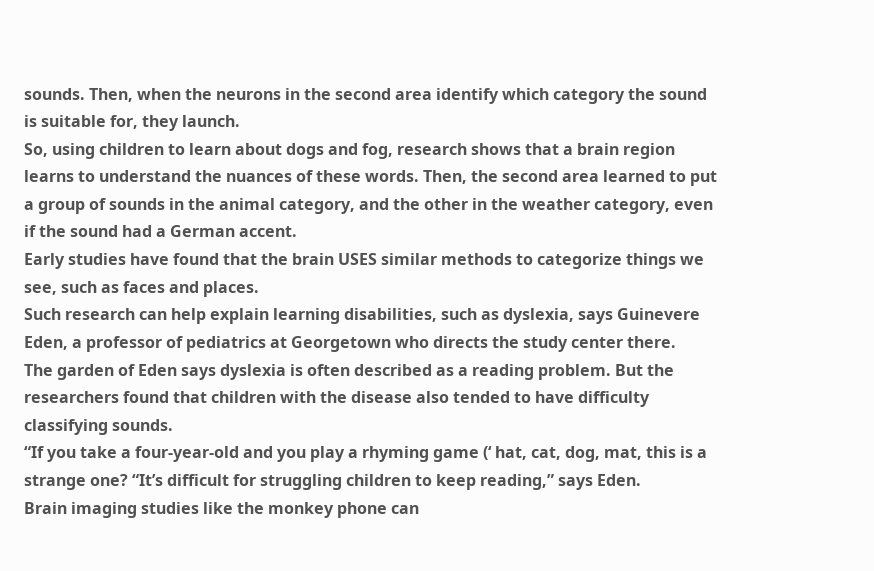sounds. Then, when the neurons in the second area identify which category the sound is suitable for, they launch.
So, using children to learn about dogs and fog, research shows that a brain region learns to understand the nuances of these words. Then, the second area learned to put a group of sounds in the animal category, and the other in the weather category, even if the sound had a German accent.
Early studies have found that the brain USES similar methods to categorize things we see, such as faces and places.
Such research can help explain learning disabilities, such as dyslexia, says Guinevere Eden, a professor of pediatrics at Georgetown who directs the study center there.
The garden of Eden says dyslexia is often described as a reading problem. But the researchers found that children with the disease also tended to have difficulty classifying sounds.
“If you take a four-year-old and you play a rhyming game (‘ hat, cat, dog, mat, this is a strange one? “It’s difficult for struggling children to keep reading,” says Eden.
Brain imaging studies like the monkey phone can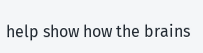help show how the brains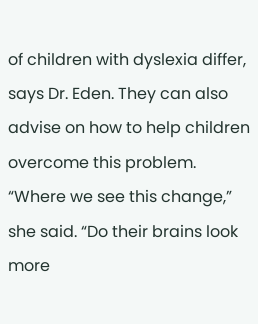of children with dyslexia differ, says Dr. Eden. They can also advise on how to help children overcome this problem.
“Where we see this change,” she said. “Do their brains look more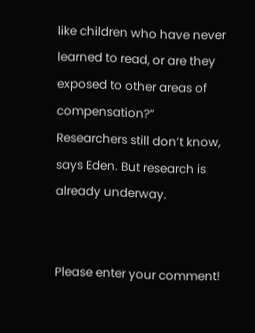like children who have never learned to read, or are they exposed to other areas of compensation?”
Researchers still don’t know, says Eden. But research is already underway.


Please enter your comment!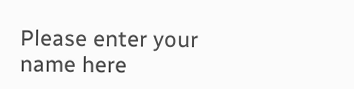Please enter your name here